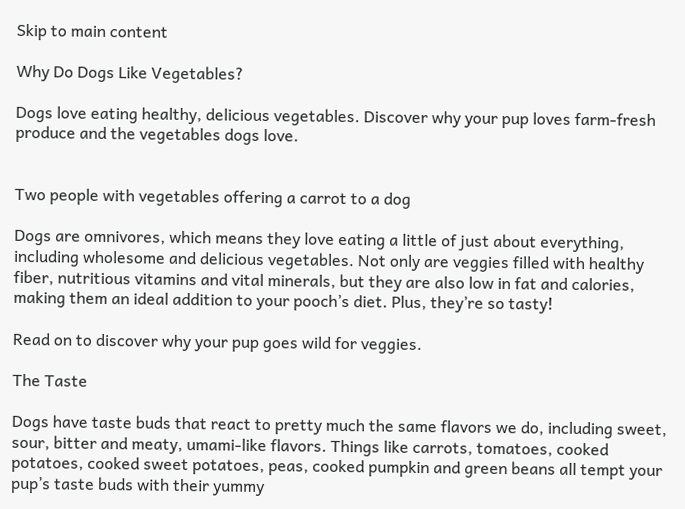Skip to main content

Why Do Dogs Like Vegetables?

Dogs love eating healthy, delicious vegetables. Discover why your pup loves farm-fresh produce and the vegetables dogs love.


Two people with vegetables offering a carrot to a dog

Dogs are omnivores, which means they love eating a little of just about everything, including wholesome and delicious vegetables. Not only are veggies filled with healthy fiber, nutritious vitamins and vital minerals, but they are also low in fat and calories, making them an ideal addition to your pooch’s diet. Plus, they’re so tasty!

Read on to discover why your pup goes wild for veggies.

The Taste

Dogs have taste buds that react to pretty much the same flavors we do, including sweet, sour, bitter and meaty, umami-like flavors. Things like carrots, tomatoes, cooked potatoes, cooked sweet potatoes, peas, cooked pumpkin and green beans all tempt your pup’s taste buds with their yummy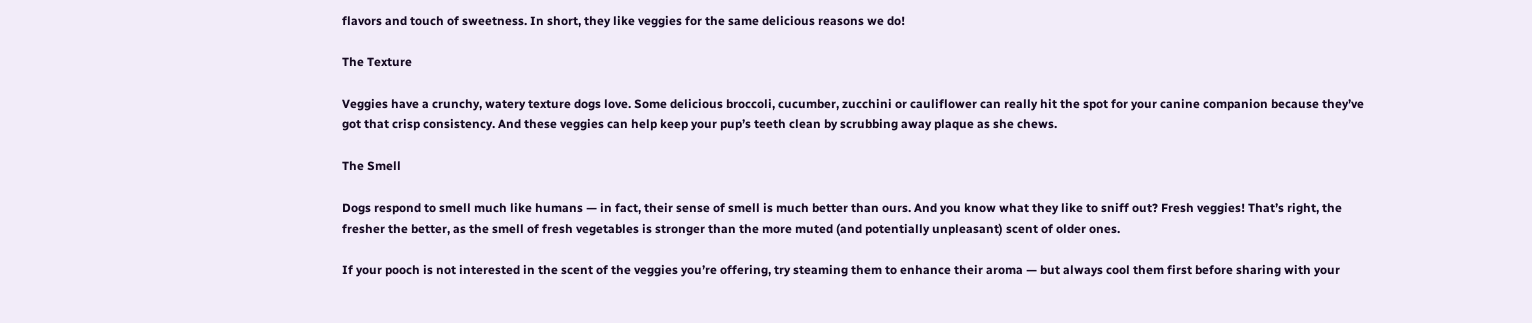flavors and touch of sweetness. In short, they like veggies for the same delicious reasons we do!

The Texture

Veggies have a crunchy, watery texture dogs love. Some delicious broccoli, cucumber, zucchini or cauliflower can really hit the spot for your canine companion because they’ve got that crisp consistency. And these veggies can help keep your pup’s teeth clean by scrubbing away plaque as she chews.

The Smell

Dogs respond to smell much like humans — in fact, their sense of smell is much better than ours. And you know what they like to sniff out? Fresh veggies! That’s right, the fresher the better, as the smell of fresh vegetables is stronger than the more muted (and potentially unpleasant) scent of older ones.

If your pooch is not interested in the scent of the veggies you’re offering, try steaming them to enhance their aroma — but always cool them first before sharing with your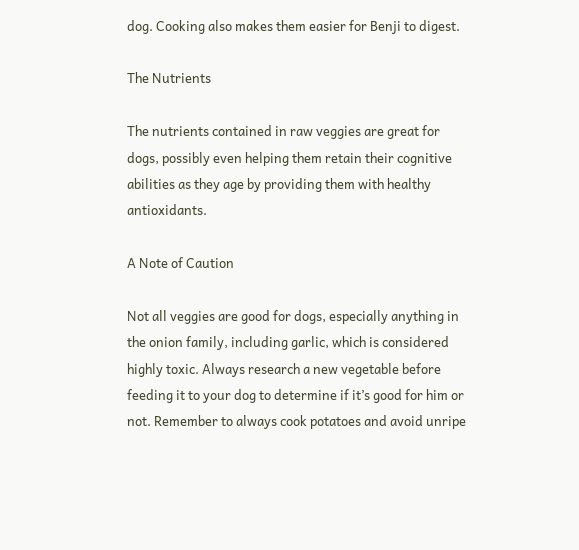dog. Cooking also makes them easier for Benji to digest.

The Nutrients

The nutrients contained in raw veggies are great for dogs, possibly even helping them retain their cognitive abilities as they age by providing them with healthy antioxidants.

A Note of Caution

Not all veggies are good for dogs, especially anything in the onion family, including garlic, which is considered highly toxic. Always research a new vegetable before feeding it to your dog to determine if it’s good for him or not. Remember to always cook potatoes and avoid unripe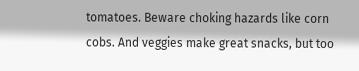tomatoes. Beware choking hazards like corn cobs. And veggies make great snacks, but too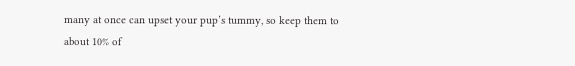many at once can upset your pup’s tummy, so keep them to about 10% of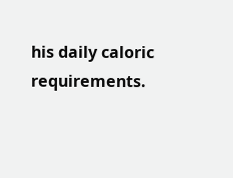his daily caloric requirements.